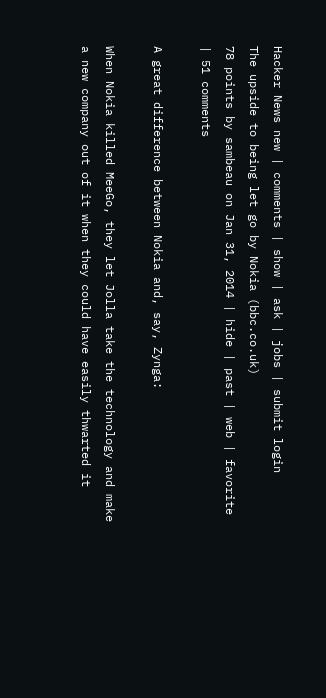Hacker News new | comments | show | ask | jobs | submit login
The upside to being let go by Nokia (bbc.co.uk)
78 points by sambeau on Jan 31, 2014 | hide | past | web | favorite | 51 comments

A great difference between Nokia and, say, Zynga:

When Nokia killed MeeGo, they let Jolla take the technology and make a new company out of it when they could have easily thwarted it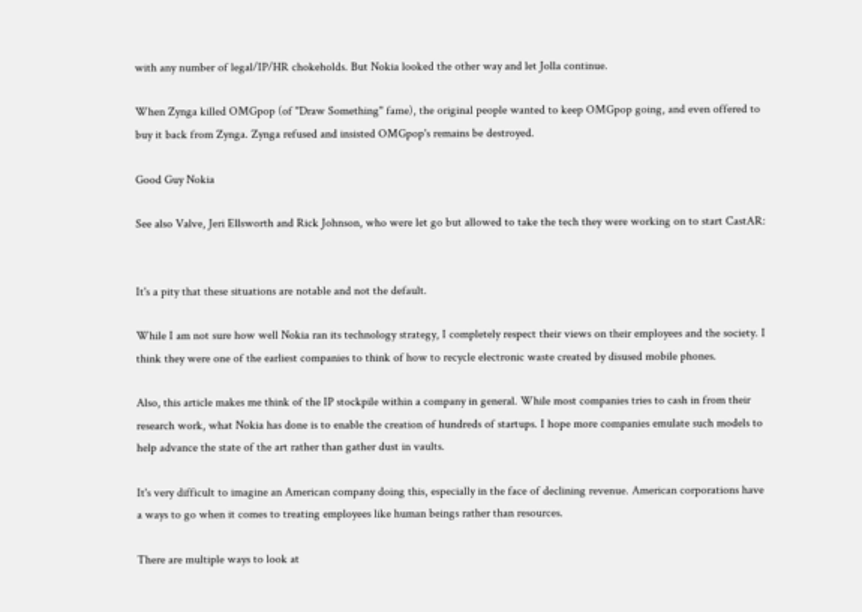with any number of legal/IP/HR chokeholds. But Nokia looked the other way and let Jolla continue.

When Zynga killed OMGpop (of "Draw Something" fame), the original people wanted to keep OMGpop going, and even offered to buy it back from Zynga. Zynga refused and insisted OMGpop's remains be destroyed.

Good Guy Nokia

See also Valve, Jeri Ellsworth and Rick Johnson, who were let go but allowed to take the tech they were working on to start CastAR:


It's a pity that these situations are notable and not the default.

While I am not sure how well Nokia ran its technology strategy, I completely respect their views on their employees and the society. I think they were one of the earliest companies to think of how to recycle electronic waste created by disused mobile phones.

Also, this article makes me think of the IP stockpile within a company in general. While most companies tries to cash in from their research work, what Nokia has done is to enable the creation of hundreds of startups. I hope more companies emulate such models to help advance the state of the art rather than gather dust in vaults.

It's very difficult to imagine an American company doing this, especially in the face of declining revenue. American corporations have a ways to go when it comes to treating employees like human beings rather than resources.

There are multiple ways to look at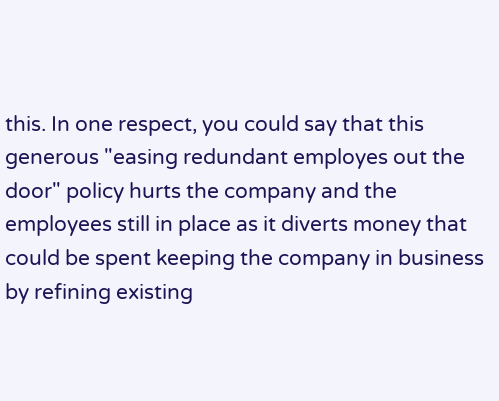this. In one respect, you could say that this generous "easing redundant employes out the door" policy hurts the company and the employees still in place as it diverts money that could be spent keeping the company in business by refining existing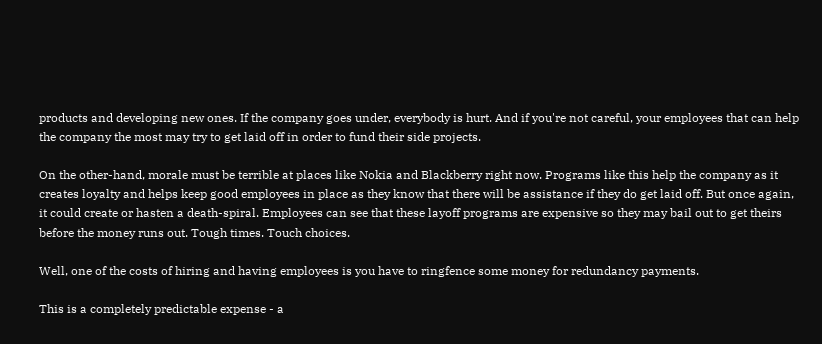products and developing new ones. If the company goes under, everybody is hurt. And if you're not careful, your employees that can help the company the most may try to get laid off in order to fund their side projects.

On the other-hand, morale must be terrible at places like Nokia and Blackberry right now. Programs like this help the company as it creates loyalty and helps keep good employees in place as they know that there will be assistance if they do get laid off. But once again, it could create or hasten a death-spiral. Employees can see that these layoff programs are expensive so they may bail out to get theirs before the money runs out. Tough times. Touch choices.

Well, one of the costs of hiring and having employees is you have to ringfence some money for redundancy payments.

This is a completely predictable expense - a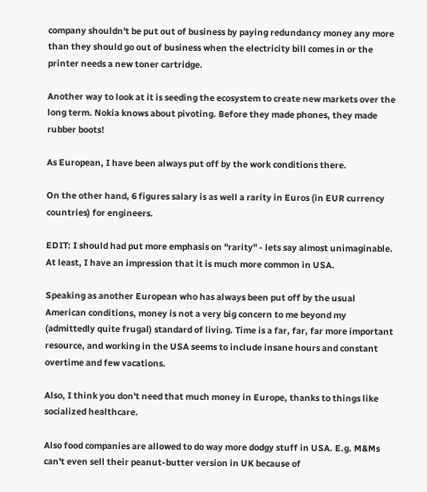company shouldn't be put out of business by paying redundancy money any more than they should go out of business when the electricity bill comes in or the printer needs a new toner cartridge.

Another way to look at it is seeding the ecosystem to create new markets over the long term. Nokia knows about pivoting. Before they made phones, they made rubber boots!

As European, I have been always put off by the work conditions there.

On the other hand, 6 figures salary is as well a rarity in Euros (in EUR currency countries) for engineers.

EDIT: I should had put more emphasis on "rarity" - lets say almost unimaginable. At least, I have an impression that it is much more common in USA.

Speaking as another European who has always been put off by the usual American conditions, money is not a very big concern to me beyond my (admittedly quite frugal) standard of living. Time is a far, far, far more important resource, and working in the USA seems to include insane hours and constant overtime and few vacations.

Also, I think you don't need that much money in Europe, thanks to things like socialized healthcare.

Also food companies are allowed to do way more dodgy stuff in USA. E.g. M&Ms can't even sell their peanut-butter version in UK because of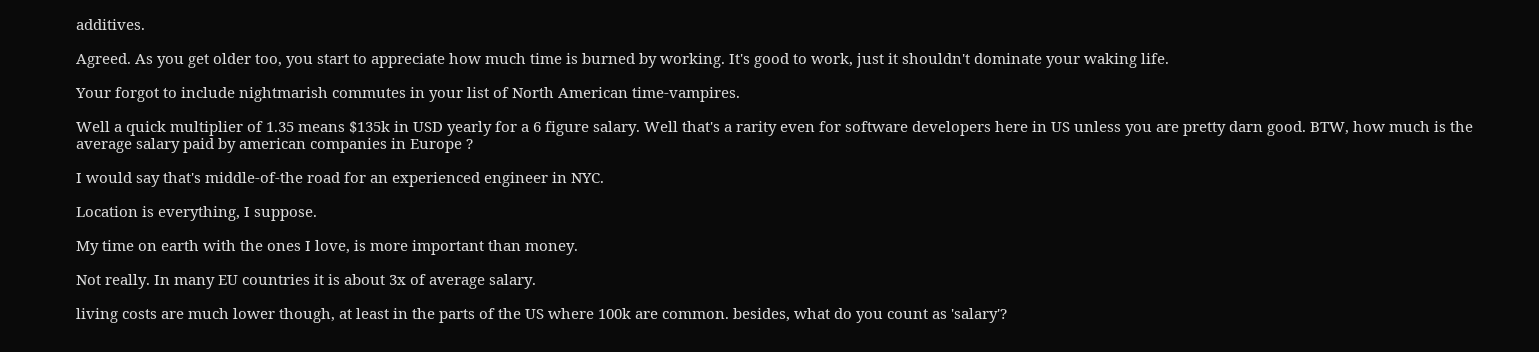additives.

Agreed. As you get older too, you start to appreciate how much time is burned by working. It's good to work, just it shouldn't dominate your waking life.

Your forgot to include nightmarish commutes in your list of North American time-vampires.

Well a quick multiplier of 1.35 means $135k in USD yearly for a 6 figure salary. Well that's a rarity even for software developers here in US unless you are pretty darn good. BTW, how much is the average salary paid by american companies in Europe ?

I would say that's middle-of-the road for an experienced engineer in NYC.

Location is everything, I suppose.

My time on earth with the ones I love, is more important than money.

Not really. In many EU countries it is about 3x of average salary.

living costs are much lower though, at least in the parts of the US where 100k are common. besides, what do you count as 'salary'?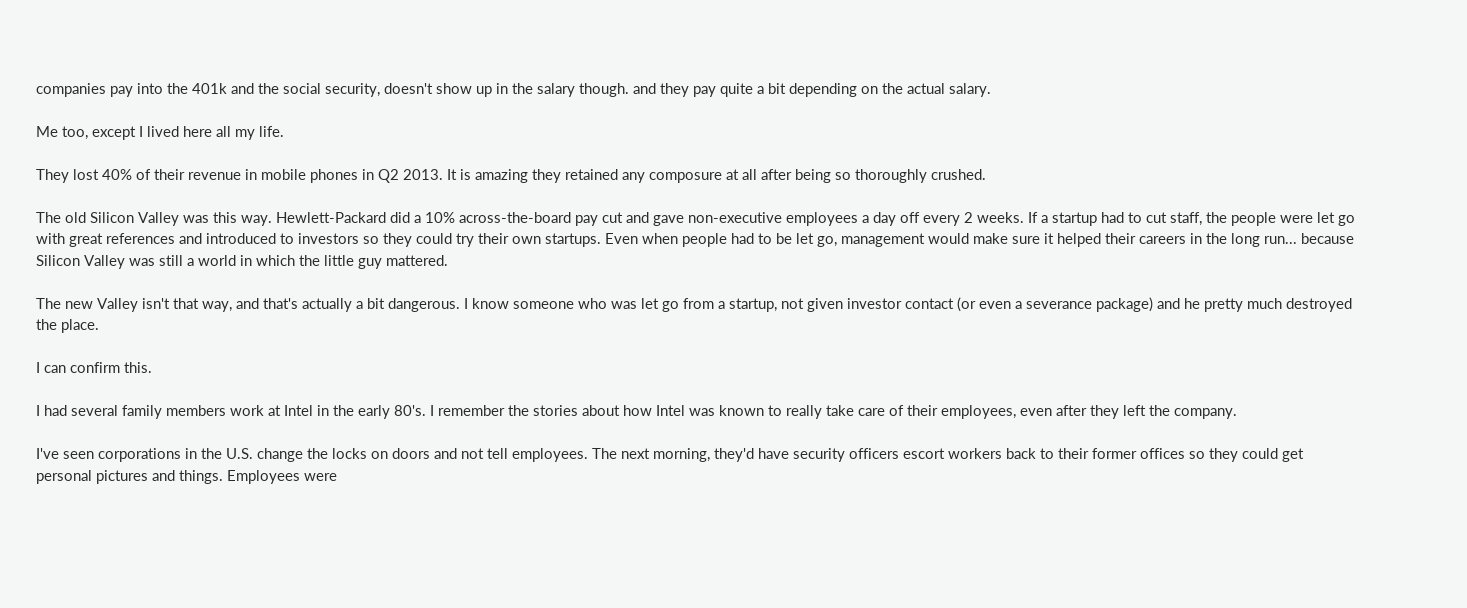companies pay into the 401k and the social security, doesn't show up in the salary though. and they pay quite a bit depending on the actual salary.

Me too, except I lived here all my life.

They lost 40% of their revenue in mobile phones in Q2 2013. It is amazing they retained any composure at all after being so thoroughly crushed.

The old Silicon Valley was this way. Hewlett-Packard did a 10% across-the-board pay cut and gave non-executive employees a day off every 2 weeks. If a startup had to cut staff, the people were let go with great references and introduced to investors so they could try their own startups. Even when people had to be let go, management would make sure it helped their careers in the long run... because Silicon Valley was still a world in which the little guy mattered.

The new Valley isn't that way, and that's actually a bit dangerous. I know someone who was let go from a startup, not given investor contact (or even a severance package) and he pretty much destroyed the place.

I can confirm this.

I had several family members work at Intel in the early 80's. I remember the stories about how Intel was known to really take care of their employees, even after they left the company.

I've seen corporations in the U.S. change the locks on doors and not tell employees. The next morning, they'd have security officers escort workers back to their former offices so they could get personal pictures and things. Employees were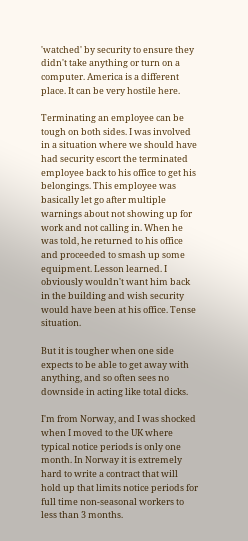'watched' by security to ensure they didn't take anything or turn on a computer. America is a different place. It can be very hostile here.

Terminating an employee can be tough on both sides. I was involved in a situation where we should have had security escort the terminated employee back to his office to get his belongings. This employee was basically let go after multiple warnings about not showing up for work and not calling in. When he was told, he returned to his office and proceeded to smash up some equipment. Lesson learned. I obviously wouldn't want him back in the building and wish security would have been at his office. Tense situation.

But it is tougher when one side expects to be able to get away with anything, and so often sees no downside in acting like total dicks.

I'm from Norway, and I was shocked when I moved to the UK where typical notice periods is only one month. In Norway it is extremely hard to write a contract that will hold up that limits notice periods for full time non-seasonal workers to less than 3 months.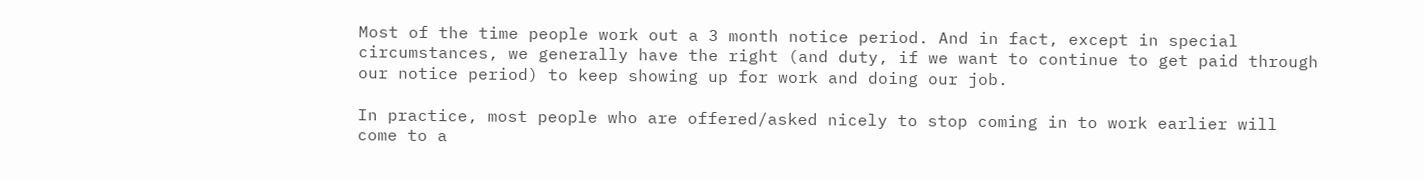Most of the time people work out a 3 month notice period. And in fact, except in special circumstances, we generally have the right (and duty, if we want to continue to get paid through our notice period) to keep showing up for work and doing our job.

In practice, most people who are offered/asked nicely to stop coming in to work earlier will come to a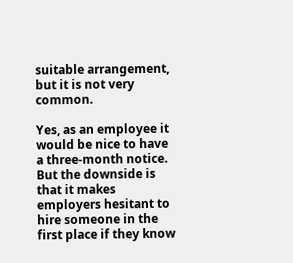suitable arrangement, but it is not very common.

Yes, as an employee it would be nice to have a three-month notice. But the downside is that it makes employers hesitant to hire someone in the first place if they know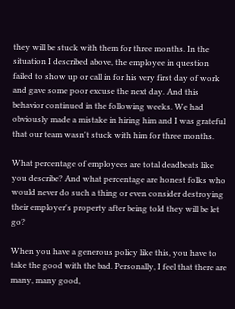they will be stuck with them for three months. In the situation I described above, the employee in question failed to show up or call in for his very first day of work and gave some poor excuse the next day. And this behavior continued in the following weeks. We had obviously made a mistake in hiring him and I was grateful that our team wasn't stuck with him for three months.

What percentage of employees are total deadbeats like you describe? And what percentage are honest folks who would never do such a thing or even consider destroying their employer's property after being told they will be let go?

When you have a generous policy like this, you have to take the good with the bad. Personally, I feel that there are many, many good,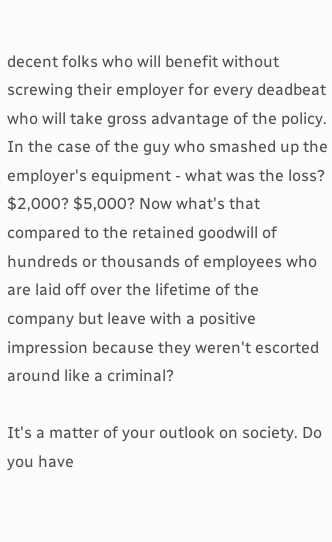decent folks who will benefit without screwing their employer for every deadbeat who will take gross advantage of the policy. In the case of the guy who smashed up the employer's equipment - what was the loss? $2,000? $5,000? Now what's that compared to the retained goodwill of hundreds or thousands of employees who are laid off over the lifetime of the company but leave with a positive impression because they weren't escorted around like a criminal?

It's a matter of your outlook on society. Do you have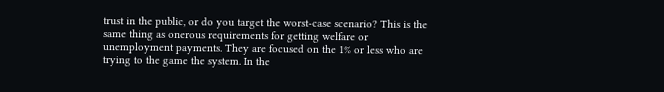trust in the public, or do you target the worst-case scenario? This is the same thing as onerous requirements for getting welfare or unemployment payments. They are focused on the 1% or less who are trying to the game the system. In the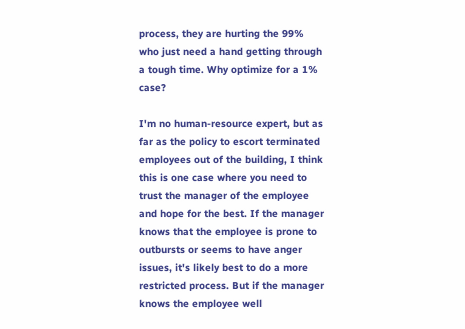process, they are hurting the 99% who just need a hand getting through a tough time. Why optimize for a 1% case?

I'm no human-resource expert, but as far as the policy to escort terminated employees out of the building, I think this is one case where you need to trust the manager of the employee and hope for the best. If the manager knows that the employee is prone to outbursts or seems to have anger issues, it's likely best to do a more restricted process. But if the manager knows the employee well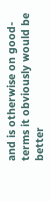and is otherwise on good-terms it obviously would be better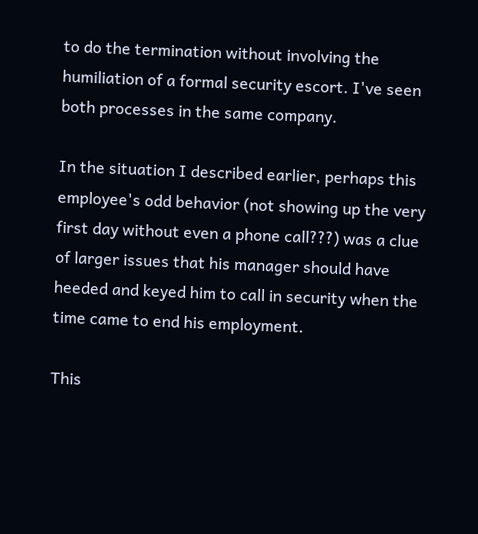to do the termination without involving the humiliation of a formal security escort. I've seen both processes in the same company.

In the situation I described earlier, perhaps this employee's odd behavior (not showing up the very first day without even a phone call???) was a clue of larger issues that his manager should have heeded and keyed him to call in security when the time came to end his employment.

This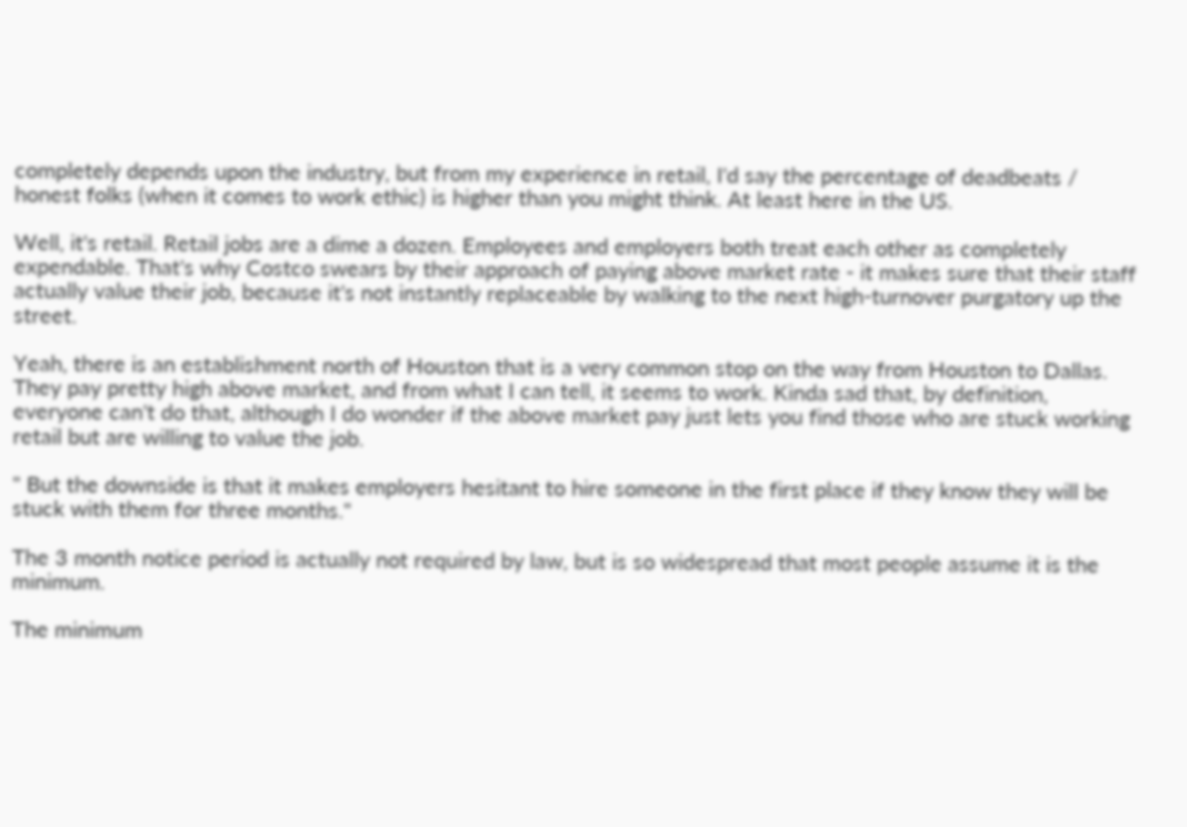completely depends upon the industry, but from my experience in retail, I'd say the percentage of deadbeats / honest folks (when it comes to work ethic) is higher than you might think. At least here in the US.

Well, it's retail. Retail jobs are a dime a dozen. Employees and employers both treat each other as completely expendable. That's why Costco swears by their approach of paying above market rate - it makes sure that their staff actually value their job, because it's not instantly replaceable by walking to the next high-turnover purgatory up the street.

Yeah, there is an establishment north of Houston that is a very common stop on the way from Houston to Dallas. They pay pretty high above market, and from what I can tell, it seems to work. Kinda sad that, by definition, everyone can't do that, although I do wonder if the above market pay just lets you find those who are stuck working retail but are willing to value the job.

" But the downside is that it makes employers hesitant to hire someone in the first place if they know they will be stuck with them for three months."

The 3 month notice period is actually not required by law, but is so widespread that most people assume it is the minimum.

The minimum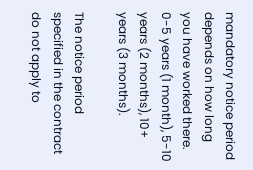mandatory notice period depends on how long you have worked there. 0-5 years (1 month), 5-10 years (2 months), 10+ years (3 months).

The notice period specified in the contract do not apply to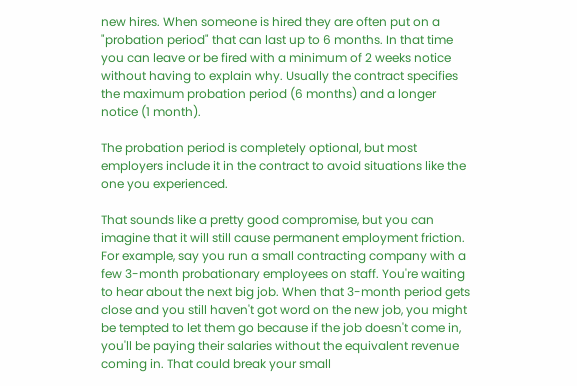new hires. When someone is hired they are often put on a "probation period" that can last up to 6 months. In that time you can leave or be fired with a minimum of 2 weeks notice without having to explain why. Usually the contract specifies the maximum probation period (6 months) and a longer notice (1 month).

The probation period is completely optional, but most employers include it in the contract to avoid situations like the one you experienced.

That sounds like a pretty good compromise, but you can imagine that it will still cause permanent employment friction. For example, say you run a small contracting company with a few 3-month probationary employees on staff. You're waiting to hear about the next big job. When that 3-month period gets close and you still haven't got word on the new job, you might be tempted to let them go because if the job doesn't come in, you'll be paying their salaries without the equivalent revenue coming in. That could break your small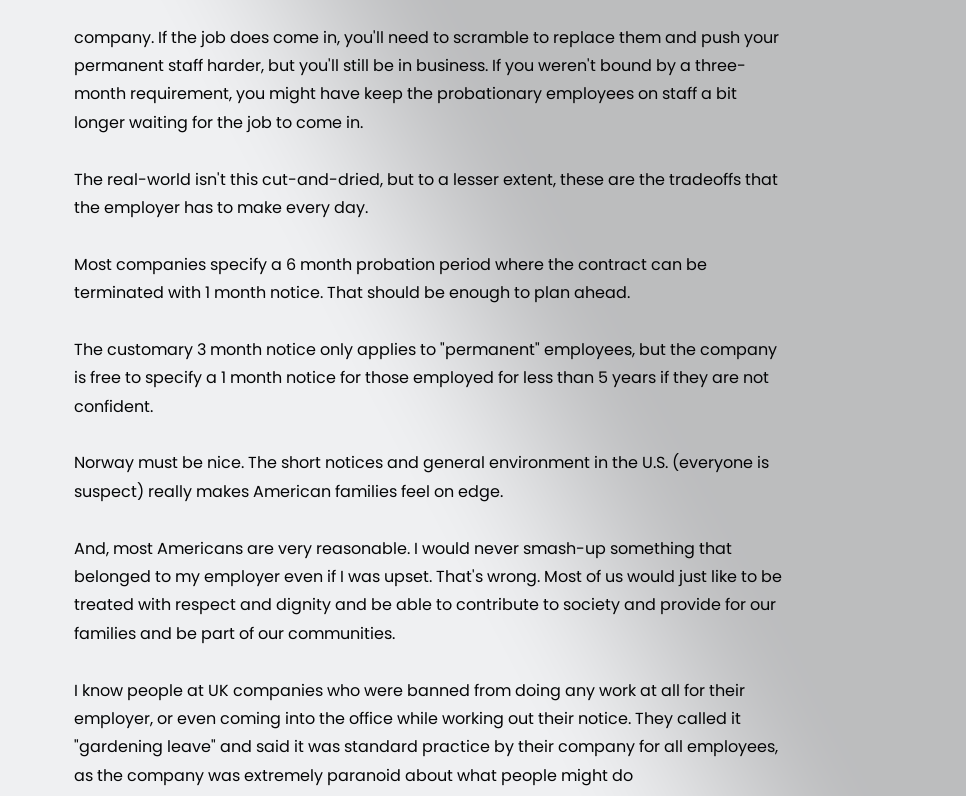company. If the job does come in, you'll need to scramble to replace them and push your permanent staff harder, but you'll still be in business. If you weren't bound by a three-month requirement, you might have keep the probationary employees on staff a bit longer waiting for the job to come in.

The real-world isn't this cut-and-dried, but to a lesser extent, these are the tradeoffs that the employer has to make every day.

Most companies specify a 6 month probation period where the contract can be terminated with 1 month notice. That should be enough to plan ahead.

The customary 3 month notice only applies to "permanent" employees, but the company is free to specify a 1 month notice for those employed for less than 5 years if they are not confident.

Norway must be nice. The short notices and general environment in the U.S. (everyone is suspect) really makes American families feel on edge.

And, most Americans are very reasonable. I would never smash-up something that belonged to my employer even if I was upset. That's wrong. Most of us would just like to be treated with respect and dignity and be able to contribute to society and provide for our families and be part of our communities.

I know people at UK companies who were banned from doing any work at all for their employer, or even coming into the office while working out their notice. They called it "gardening leave" and said it was standard practice by their company for all employees, as the company was extremely paranoid about what people might do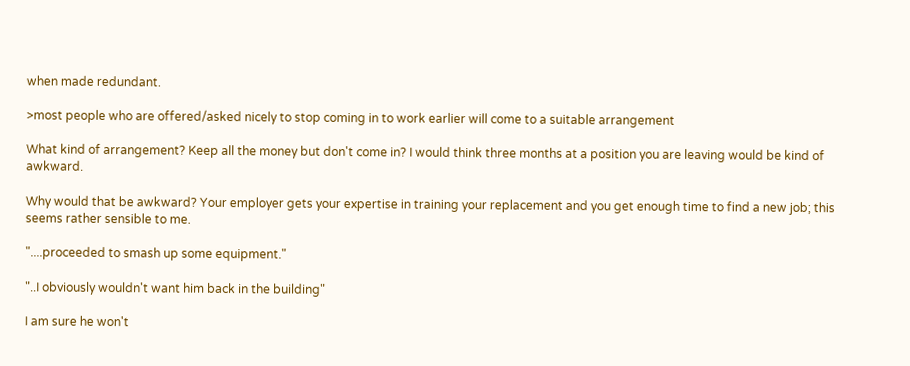when made redundant.

>most people who are offered/asked nicely to stop coming in to work earlier will come to a suitable arrangement

What kind of arrangement? Keep all the money but don't come in? I would think three months at a position you are leaving would be kind of awkward.

Why would that be awkward? Your employer gets your expertise in training your replacement and you get enough time to find a new job; this seems rather sensible to me.

"....proceeded to smash up some equipment."

"..I obviously wouldn't want him back in the building"

I am sure he won't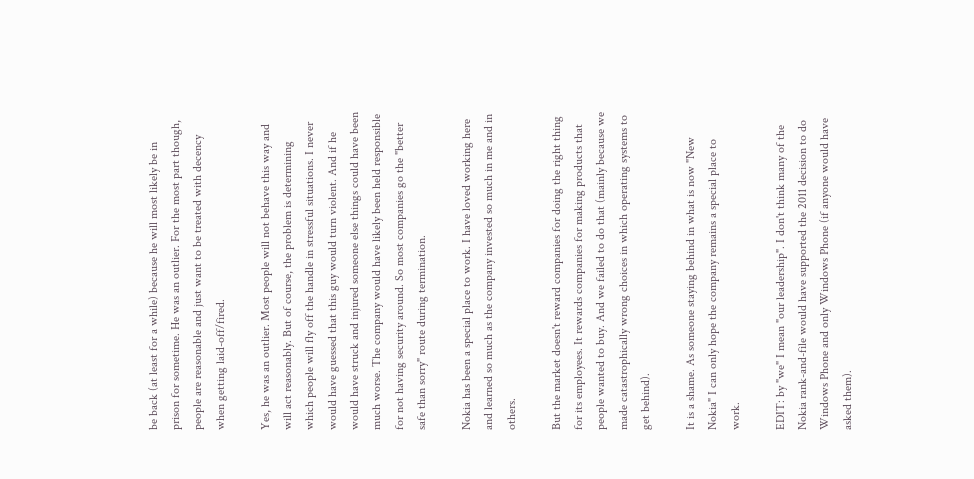be back (at least for a while) because he will most likely be in prison for sometime. He was an outlier. For the most part though, people are reasonable and just want to be treated with decency when getting laid-off/fired.

Yes, he was an outlier. Most people will not behave this way and will act reasonably. But of course, the problem is determining which people will fly off the handle in stressful situations. I never would have guessed that this guy would turn violent. And if he would have struck and injured someone else things could have been much worse. The company would have likely been held responsible for not having security around. So most companies go the "better safe than sorry" route during termination.

Nokia has been a special place to work. I have loved working here and learned so much as the company invested so much in me and in others.

But the market doesn't reward companies for doing the right thing for its employees. It rewards companies for making products that people wanted to buy. And we failed to do that (mainly because we made catastrophically wrong choices in which operating systems to get behind).

It is a shame. As someone staying behind in what is now "New Nokia" I can only hope the company remains a special place to work.

EDIT: by "we" I mean "our leadership". I don't think many of the Nokia rank-and-file would have supported the 2011 decision to do Windows Phone and only Windows Phone (if anyone would have asked them).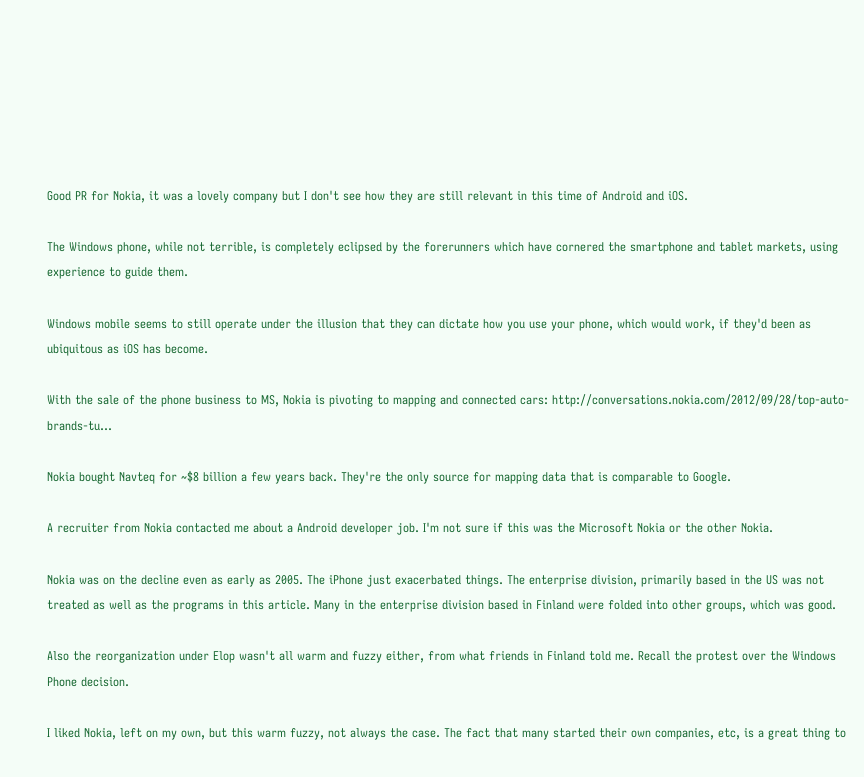Good PR for Nokia, it was a lovely company but I don't see how they are still relevant in this time of Android and iOS.

The Windows phone, while not terrible, is completely eclipsed by the forerunners which have cornered the smartphone and tablet markets, using experience to guide them.

Windows mobile seems to still operate under the illusion that they can dictate how you use your phone, which would work, if they'd been as ubiquitous as iOS has become.

With the sale of the phone business to MS, Nokia is pivoting to mapping and connected cars: http://conversations.nokia.com/2012/09/28/top-auto-brands-tu...

Nokia bought Navteq for ~$8 billion a few years back. They're the only source for mapping data that is comparable to Google.

A recruiter from Nokia contacted me about a Android developer job. I'm not sure if this was the Microsoft Nokia or the other Nokia.

Nokia was on the decline even as early as 2005. The iPhone just exacerbated things. The enterprise division, primarily based in the US was not treated as well as the programs in this article. Many in the enterprise division based in Finland were folded into other groups, which was good.

Also the reorganization under Elop wasn't all warm and fuzzy either, from what friends in Finland told me. Recall the protest over the Windows Phone decision.

I liked Nokia, left on my own, but this warm fuzzy, not always the case. The fact that many started their own companies, etc, is a great thing to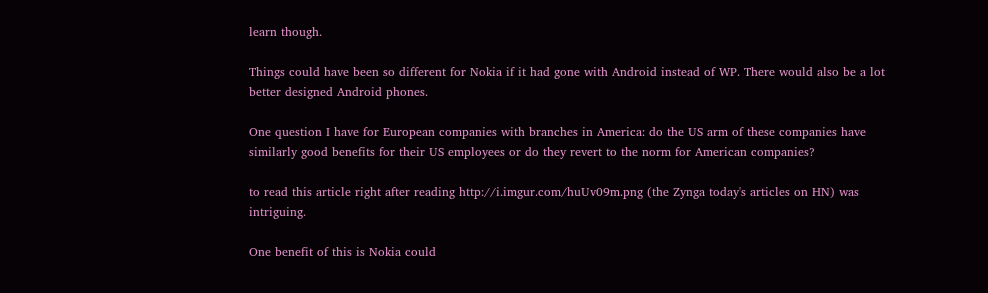learn though.

Things could have been so different for Nokia if it had gone with Android instead of WP. There would also be a lot better designed Android phones.

One question I have for European companies with branches in America: do the US arm of these companies have similarly good benefits for their US employees or do they revert to the norm for American companies?

to read this article right after reading http://i.imgur.com/huUv09m.png (the Zynga today's articles on HN) was intriguing.

One benefit of this is Nokia could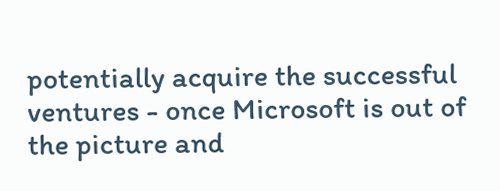potentially acquire the successful ventures - once Microsoft is out of the picture and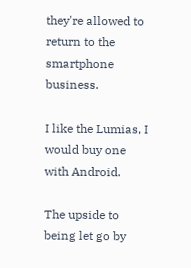they're allowed to return to the smartphone business.

I like the Lumias, I would buy one with Android.

The upside to being let go by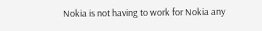Nokia is not having to work for Nokia any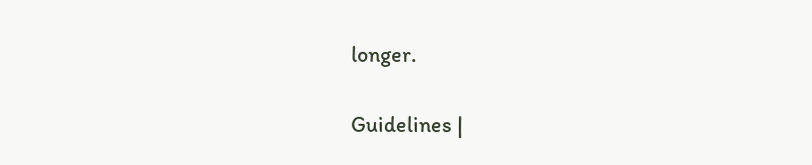longer.

Guidelines |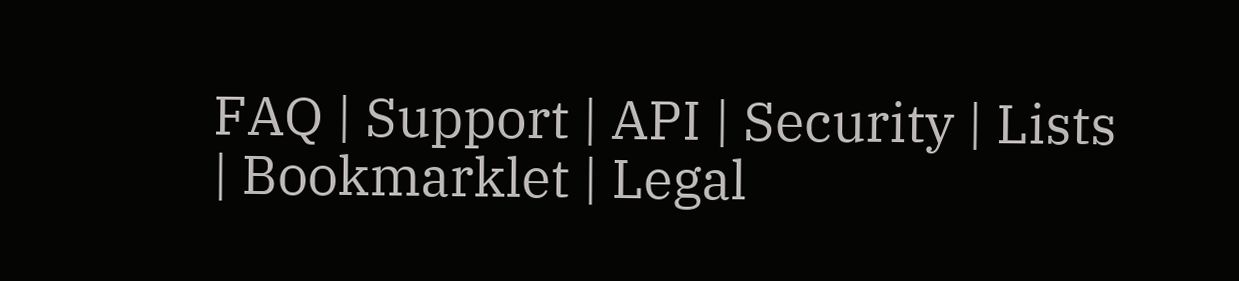FAQ | Support | API | Security | Lists | Bookmarklet | Legal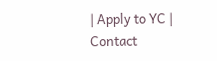| Apply to YC | Contact